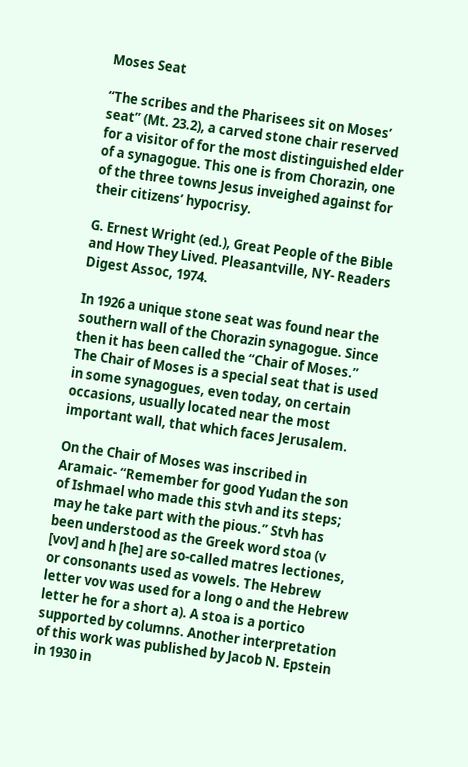Moses Seat

“The scribes and the Pharisees sit on Moses’ seat” (Mt. 23.2), a carved stone chair reserved for a visitor of for the most distinguished elder of a synagogue. This one is from Chorazin, one of the three towns Jesus inveighed against for their citizens’ hypocrisy.

G. Ernest Wright (ed.), Great People of the Bible and How They Lived. Pleasantville, NY- Readers Digest Assoc, 1974.

In 1926 a unique stone seat was found near the southern wall of the Chorazin synagogue. Since then it has been called the “Chair of Moses.” The Chair of Moses is a special seat that is used in some synagogues, even today, on certain occasions, usually located near the most important wall, that which faces Jerusalem.

On the Chair of Moses was inscribed in Aramaic- “Remember for good Yudan the son of Ishmael who made this stvh and its steps; may he take part with the pious.” Stvh has been understood as the Greek word stoa (v [vov] and h [he] are so-called matres lectiones, or consonants used as vowels. The Hebrew letter vov was used for a long o and the Hebrew letter he for a short a). A stoa is a portico supported by columns. Another interpretation of this work was published by Jacob N. Epstein in 1930 in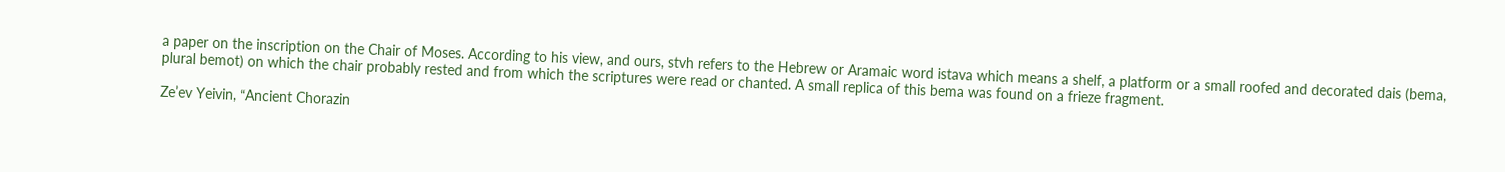a paper on the inscription on the Chair of Moses. According to his view, and ours, stvh refers to the Hebrew or Aramaic word istava which means a shelf, a platform or a small roofed and decorated dais (bema, plural bemot) on which the chair probably rested and from which the scriptures were read or chanted. A small replica of this bema was found on a frieze fragment.

Ze’ev Yeivin, “Ancient Chorazin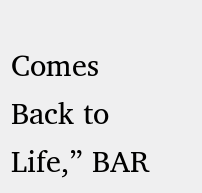Comes Back to Life,” BAR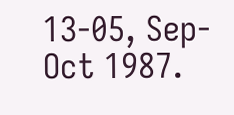13-05, Sep-Oct 1987.